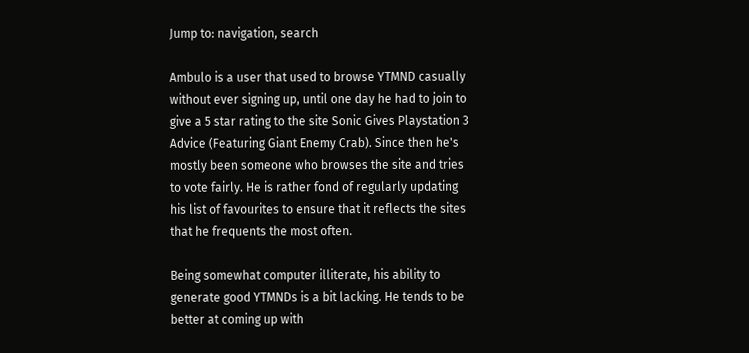Jump to: navigation, search

Ambulo is a user that used to browse YTMND casually without ever signing up, until one day he had to join to give a 5 star rating to the site Sonic Gives Playstation 3 Advice (Featuring Giant Enemy Crab). Since then he's mostly been someone who browses the site and tries to vote fairly. He is rather fond of regularly updating his list of favourites to ensure that it reflects the sites that he frequents the most often.

Being somewhat computer illiterate, his ability to generate good YTMNDs is a bit lacking. He tends to be better at coming up with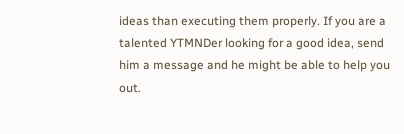ideas than executing them properly. If you are a talented YTMNDer looking for a good idea, send him a message and he might be able to help you out.